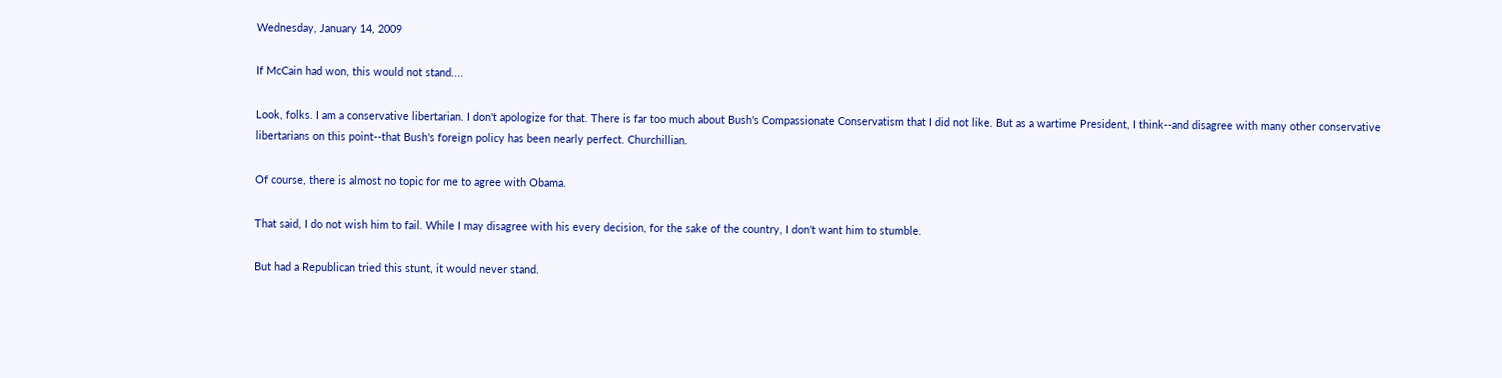Wednesday, January 14, 2009

If McCain had won, this would not stand....

Look, folks. I am a conservative libertarian. I don't apologize for that. There is far too much about Bush's Compassionate Conservatism that I did not like. But as a wartime President, I think--and disagree with many other conservative libertarians on this point--that Bush's foreign policy has been nearly perfect. Churchillian.

Of course, there is almost no topic for me to agree with Obama.

That said, I do not wish him to fail. While I may disagree with his every decision, for the sake of the country, I don't want him to stumble.

But had a Republican tried this stunt, it would never stand.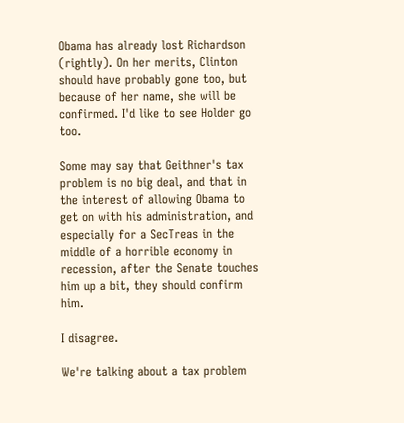Obama has already lost Richardson (rightly). On her merits, Clinton should have probably gone too, but because of her name, she will be confirmed. I'd like to see Holder go too.

Some may say that Geithner's tax problem is no big deal, and that in the interest of allowing Obama to get on with his administration, and especially for a SecTreas in the middle of a horrible economy in recession, after the Senate touches him up a bit, they should confirm him.

I disagree.

We're talking about a tax problem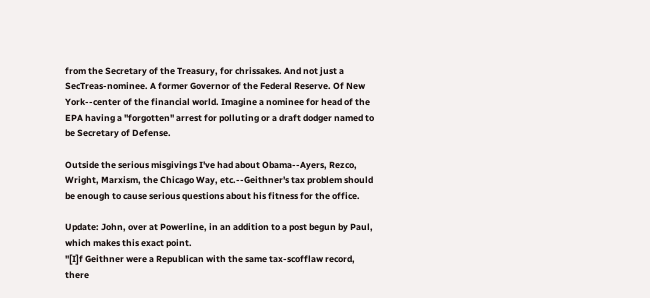from the Secretary of the Treasury, for chrissakes. And not just a SecTreas-nominee. A former Governor of the Federal Reserve. Of New York--center of the financial world. Imagine a nominee for head of the EPA having a "forgotten" arrest for polluting or a draft dodger named to be Secretary of Defense.

Outside the serious misgivings I've had about Obama--Ayers, Rezco, Wright, Marxism, the Chicago Way, etc.--Geithner's tax problem should be enough to cause serious questions about his fitness for the office.

Update: John, over at Powerline, in an addition to a post begun by Paul, which makes this exact point.
"[I]f Geithner were a Republican with the same tax-scofflaw record, there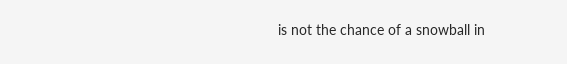is not the chance of a snowball in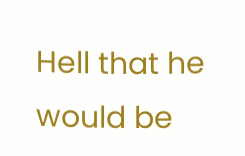Hell that he would be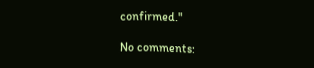confirmed."

No comments: